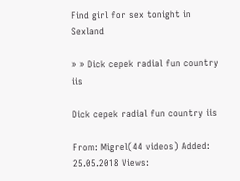Find girl for sex tonight in Sexland

» » Dick cepek radial fun country iis

Dick cepek radial fun country iis

From: Migrel(44 videos) Added: 25.05.2018 Views: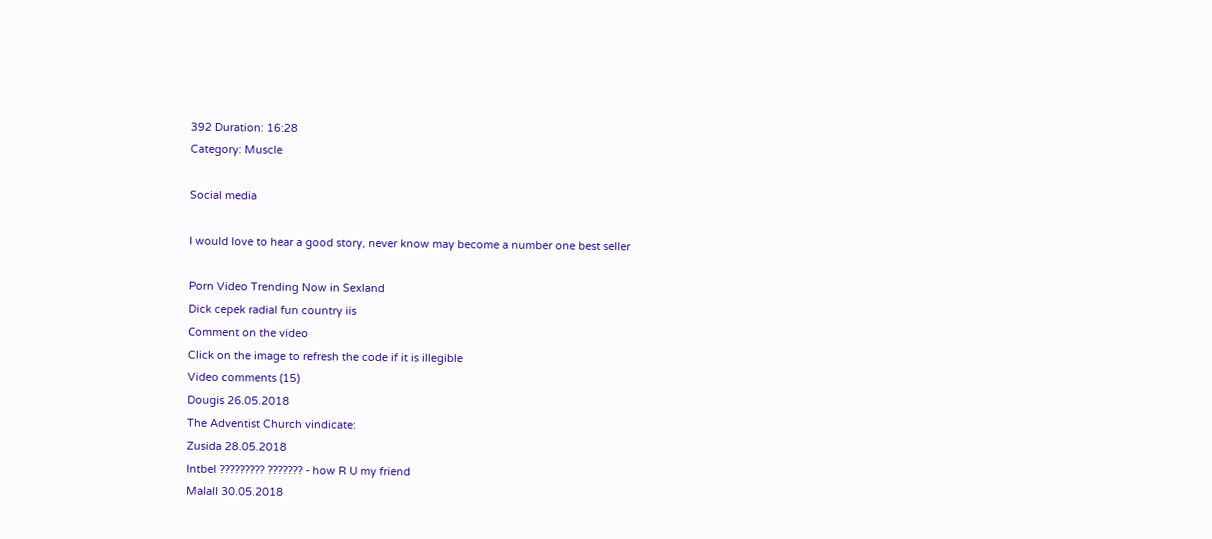392 Duration: 16:28
Category: Muscle

Social media

I would love to hear a good story, never know may become a number one best seller

Porn Video Trending Now in Sexland
Dick cepek radial fun country iis
Сomment on the video
Click on the image to refresh the code if it is illegible
Video сomments (15)
Dougis 26.05.2018
The Adventist Church vindicate:
Zusida 28.05.2018
Intbel ????????? ??????? - how R U my friend
Malall 30.05.2018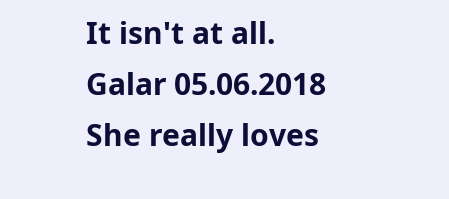It isn't at all.
Galar 05.06.2018
She really loves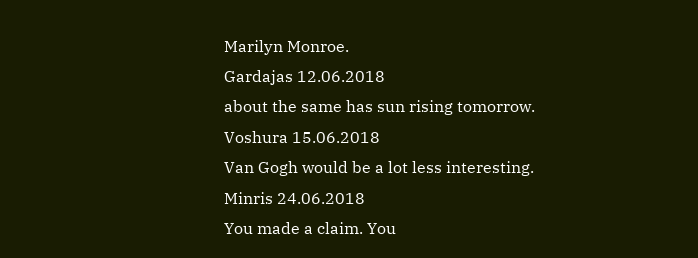Marilyn Monroe.
Gardajas 12.06.2018
about the same has sun rising tomorrow.
Voshura 15.06.2018
Van Gogh would be a lot less interesting.
Minris 24.06.2018
You made a claim. You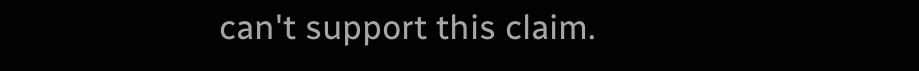can't support this claim.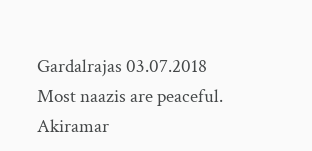Gardalrajas 03.07.2018
Most naazis are peaceful.
Akiramar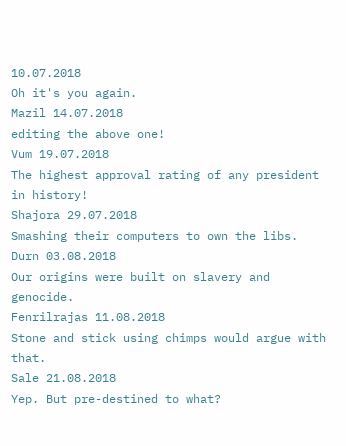10.07.2018
Oh it's you again.
Mazil 14.07.2018
editing the above one!
Vum 19.07.2018
The highest approval rating of any president in history!
Shajora 29.07.2018
Smashing their computers to own the libs.
Durn 03.08.2018
Our origins were built on slavery and genocide.
Fenrilrajas 11.08.2018
Stone and stick using chimps would argue with that.
Sale 21.08.2018
Yep. But pre-destined to what?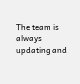The team is always updating and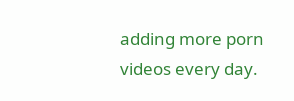adding more porn videos every day.